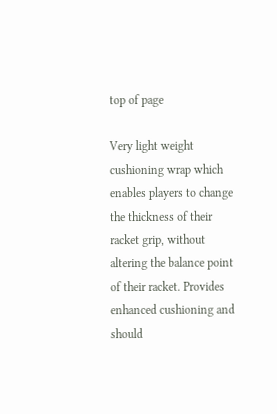top of page

Very light weight cushioning wrap which enables players to change the thickness of their racket grip, without altering the balance point of their racket. Provides enhanced cushioning and should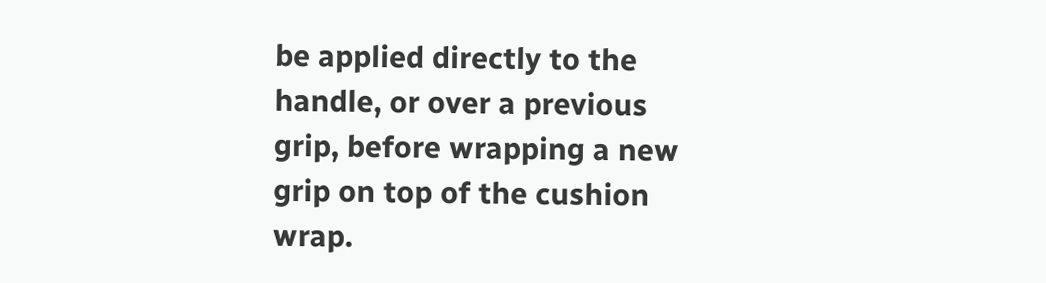be applied directly to the handle, or over a previous grip, before wrapping a new grip on top of the cushion wrap.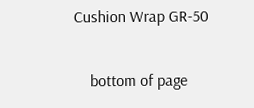Cushion Wrap GR-50

    bottom of page